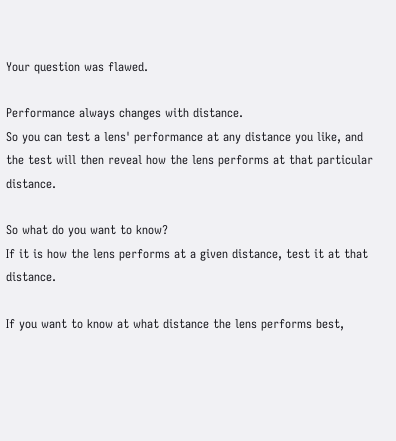Your question was flawed.

Performance always changes with distance.
So you can test a lens' performance at any distance you like, and the test will then reveal how the lens performs at that particular distance.

So what do you want to know?
If it is how the lens performs at a given distance, test it at that distance.

If you want to know at what distance the lens performs best,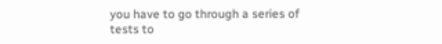you have to go through a series of tests to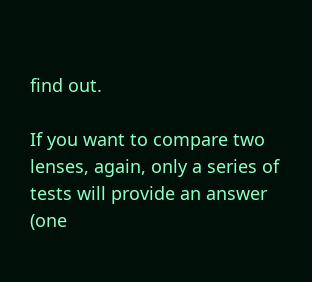find out.

If you want to compare two lenses, again, only a series of tests will provide an answer (one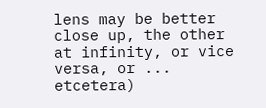lens may be better close up, the other at infinity, or vice versa, or ... etcetera)